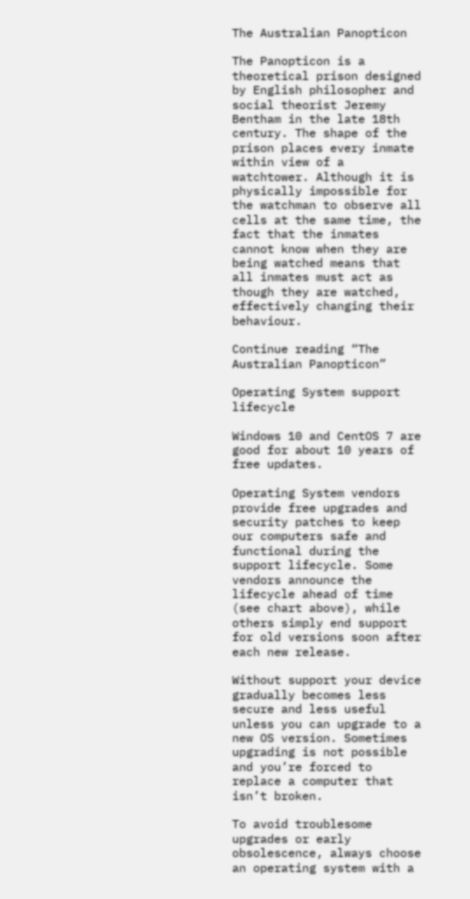The Australian Panopticon

The Panopticon is a theoretical prison designed by English philosopher and social theorist Jeremy Bentham in the late 18th century. The shape of the prison places every inmate within view of a watchtower. Although it is physically impossible for the watchman to observe all cells at the same time, the fact that the inmates cannot know when they are being watched means that all inmates must act as though they are watched, effectively changing their behaviour.

Continue reading “The Australian Panopticon”

Operating System support lifecycle

Windows 10 and CentOS 7 are good for about 10 years of free updates.

Operating System vendors provide free upgrades and security patches to keep our computers safe and functional during the support lifecycle. Some vendors announce the lifecycle ahead of time (see chart above), while others simply end support for old versions soon after each new release.

Without support your device gradually becomes less secure and less useful unless you can upgrade to a new OS version. Sometimes upgrading is not possible and you’re forced to replace a computer that isn’t broken.

To avoid troublesome upgrades or early obsolescence, always choose an operating system with a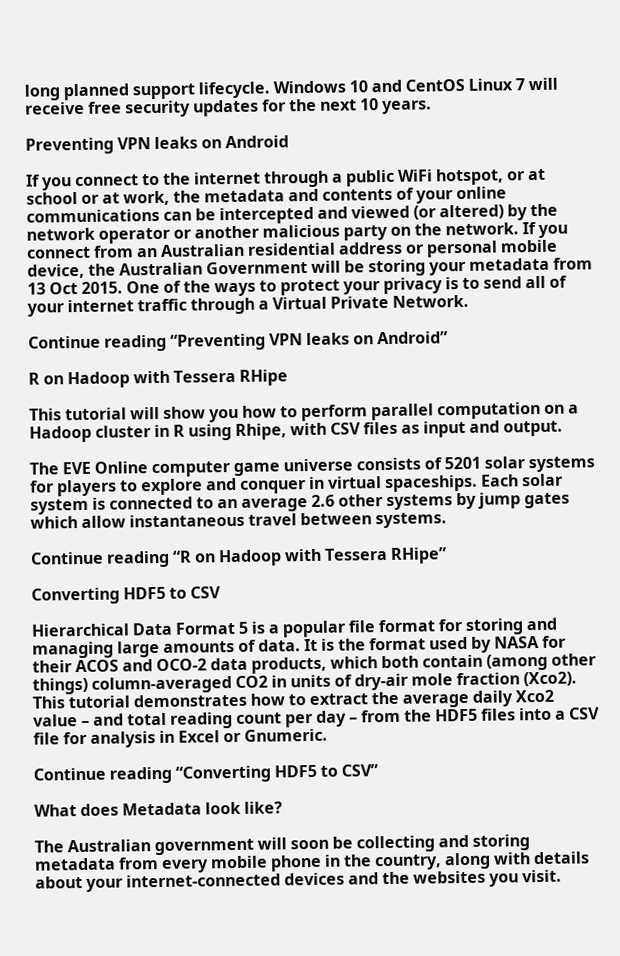long planned support lifecycle. Windows 10 and CentOS Linux 7 will receive free security updates for the next 10 years.

Preventing VPN leaks on Android

If you connect to the internet through a public WiFi hotspot, or at school or at work, the metadata and contents of your online communications can be intercepted and viewed (or altered) by the network operator or another malicious party on the network. If you connect from an Australian residential address or personal mobile device, the Australian Government will be storing your metadata from 13 Oct 2015. One of the ways to protect your privacy is to send all of your internet traffic through a Virtual Private Network.

Continue reading “Preventing VPN leaks on Android”

R on Hadoop with Tessera RHipe

This tutorial will show you how to perform parallel computation on a Hadoop cluster in R using Rhipe, with CSV files as input and output.

The EVE Online computer game universe consists of 5201 solar systems for players to explore and conquer in virtual spaceships. Each solar system is connected to an average 2.6 other systems by jump gates which allow instantaneous travel between systems.

Continue reading “R on Hadoop with Tessera RHipe”

Converting HDF5 to CSV

Hierarchical Data Format 5 is a popular file format for storing and managing large amounts of data. It is the format used by NASA for their ACOS and OCO-2 data products, which both contain (among other things) column-averaged CO2 in units of dry-air mole fraction (Xco2). This tutorial demonstrates how to extract the average daily Xco2 value – and total reading count per day – from the HDF5 files into a CSV file for analysis in Excel or Gnumeric.

Continue reading “Converting HDF5 to CSV”

What does Metadata look like?

The Australian government will soon be collecting and storing metadata from every mobile phone in the country, along with details about your internet-connected devices and the websites you visit.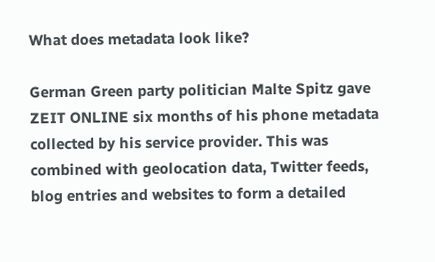What does metadata look like?

German Green party politician Malte Spitz gave ZEIT ONLINE six months of his phone metadata collected by his service provider. This was combined with geolocation data, Twitter feeds, blog entries and websites to form a detailed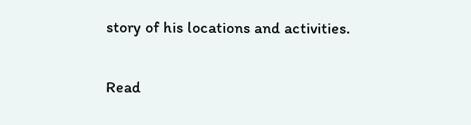story of his locations and activities.

Read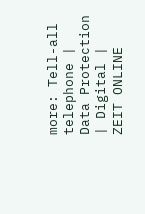more: Tell-all telephone | Data Protection | Digital | ZEIT ONLINE